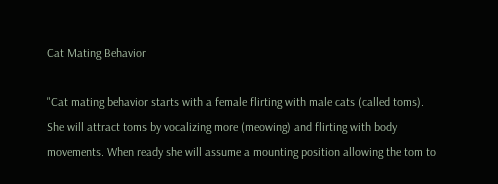Cat Mating Behavior

"Cat mating behavior starts with a female flirting with male cats (called toms). She will attract toms by vocalizing more (meowing) and flirting with body movements. When ready she will assume a mounting position allowing the tom to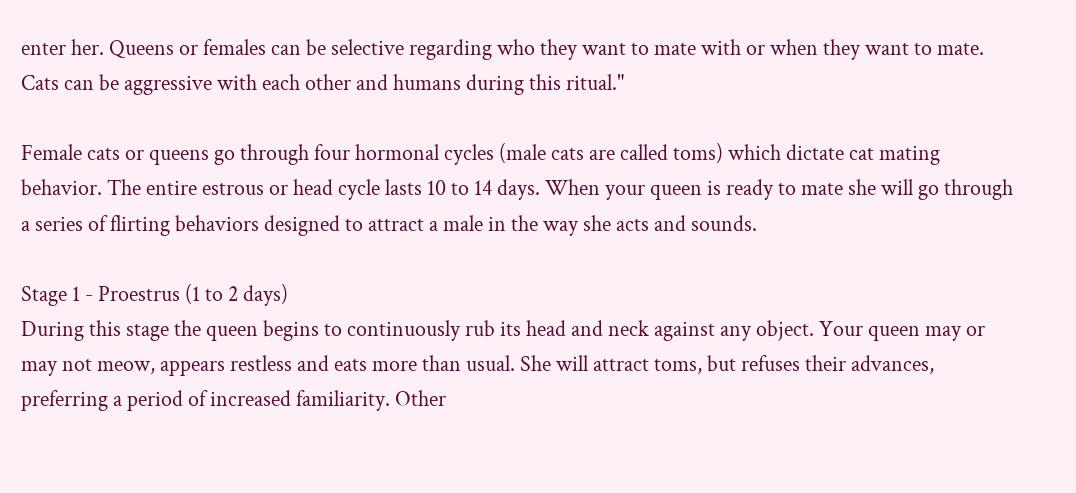enter her. Queens or females can be selective regarding who they want to mate with or when they want to mate. Cats can be aggressive with each other and humans during this ritual."

Female cats or queens go through four hormonal cycles (male cats are called toms) which dictate cat mating behavior. The entire estrous or head cycle lasts 10 to 14 days. When your queen is ready to mate she will go through a series of flirting behaviors designed to attract a male in the way she acts and sounds.

Stage 1 - Proestrus (1 to 2 days)
During this stage the queen begins to continuously rub its head and neck against any object. Your queen may or may not meow, appears restless and eats more than usual. She will attract toms, but refuses their advances, preferring a period of increased familiarity. Other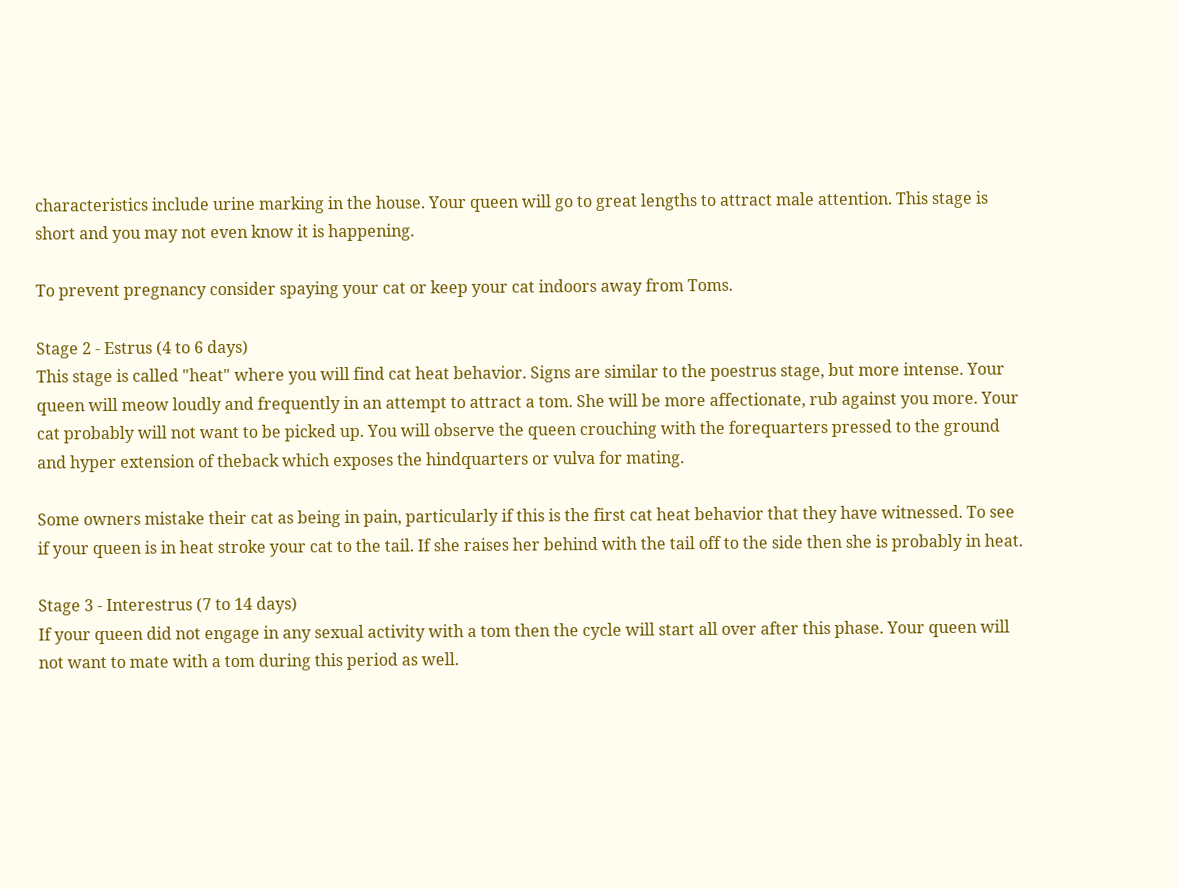characteristics include urine marking in the house. Your queen will go to great lengths to attract male attention. This stage is short and you may not even know it is happening.

To prevent pregnancy consider spaying your cat or keep your cat indoors away from Toms.

Stage 2 - Estrus (4 to 6 days)
This stage is called "heat" where you will find cat heat behavior. Signs are similar to the poestrus stage, but more intense. Your queen will meow loudly and frequently in an attempt to attract a tom. She will be more affectionate, rub against you more. Your cat probably will not want to be picked up. You will observe the queen crouching with the forequarters pressed to the ground and hyper extension of theback which exposes the hindquarters or vulva for mating.

Some owners mistake their cat as being in pain, particularly if this is the first cat heat behavior that they have witnessed. To see if your queen is in heat stroke your cat to the tail. If she raises her behind with the tail off to the side then she is probably in heat.

Stage 3 - Interestrus (7 to 14 days)
If your queen did not engage in any sexual activity with a tom then the cycle will start all over after this phase. Your queen will not want to mate with a tom during this period as well.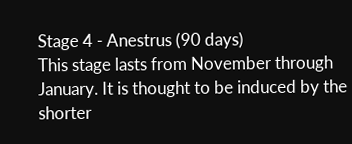Stage 4 - Anestrus (90 days)
This stage lasts from November through January. It is thought to be induced by the shorter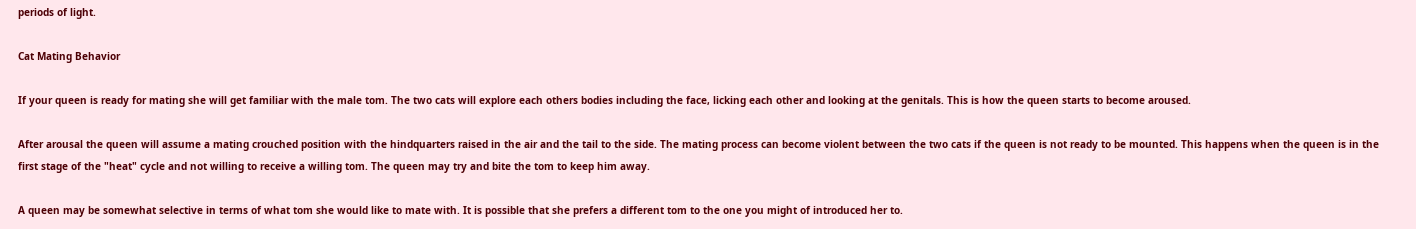periods of light.

Cat Mating Behavior

If your queen is ready for mating she will get familiar with the male tom. The two cats will explore each others bodies including the face, licking each other and looking at the genitals. This is how the queen starts to become aroused.

After arousal the queen will assume a mating crouched position with the hindquarters raised in the air and the tail to the side. The mating process can become violent between the two cats if the queen is not ready to be mounted. This happens when the queen is in the first stage of the "heat" cycle and not willing to receive a willing tom. The queen may try and bite the tom to keep him away.

A queen may be somewhat selective in terms of what tom she would like to mate with. It is possible that she prefers a different tom to the one you might of introduced her to.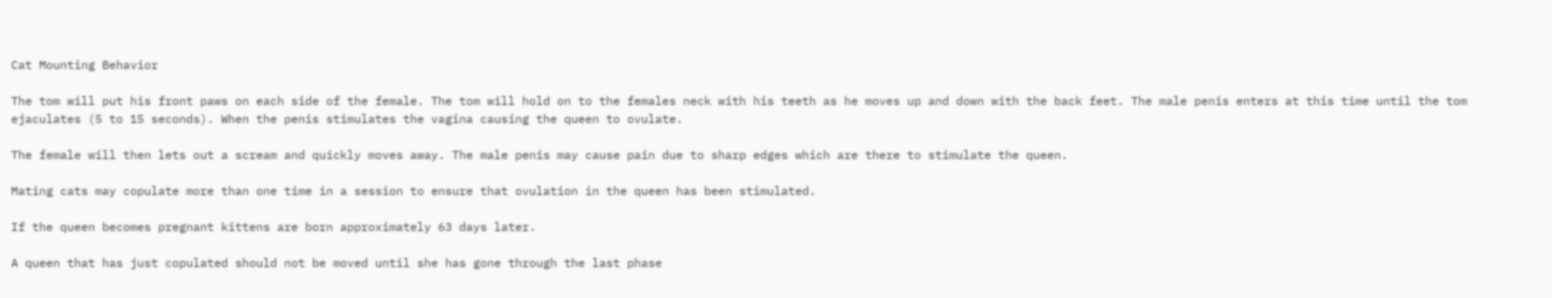Cat Mounting Behavior

The tom will put his front paws on each side of the female. The tom will hold on to the females neck with his teeth as he moves up and down with the back feet. The male penis enters at this time until the tom ejaculates (5 to 15 seconds). When the penis stimulates the vagina causing the queen to ovulate.

The female will then lets out a scream and quickly moves away. The male penis may cause pain due to sharp edges which are there to stimulate the queen.

Mating cats may copulate more than one time in a session to ensure that ovulation in the queen has been stimulated.

If the queen becomes pregnant kittens are born approximately 63 days later.

A queen that has just copulated should not be moved until she has gone through the last phase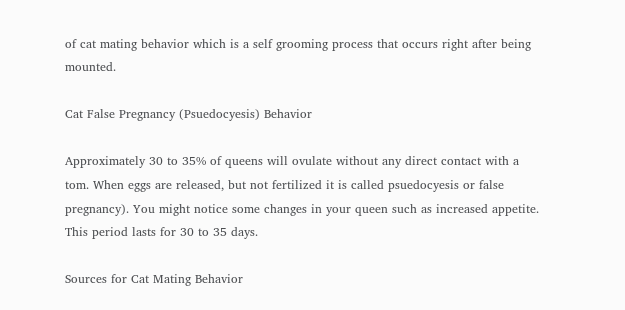of cat mating behavior which is a self grooming process that occurs right after being mounted.

Cat False Pregnancy (Psuedocyesis) Behavior

Approximately 30 to 35% of queens will ovulate without any direct contact with a tom. When eggs are released, but not fertilized it is called psuedocyesis or false pregnancy). You might notice some changes in your queen such as increased appetite. This period lasts for 30 to 35 days.

Sources for Cat Mating Behavior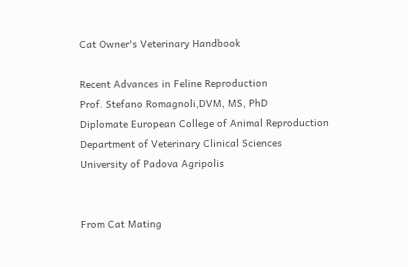Cat Owner's Veterinary Handbook

Recent Advances in Feline Reproduction
Prof. Stefano Romagnoli,DVM, MS, PhD
Diplomate European College of Animal Reproduction
Department of Veterinary Clinical Sciences
University of Padova Agripolis


From Cat Mating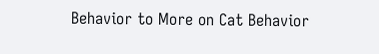Behavior to More on Cat Behavior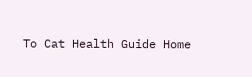To Cat Health Guide Home